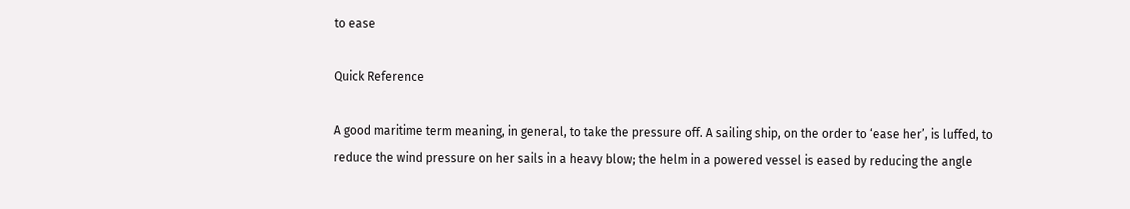to ease

Quick Reference

A good maritime term meaning, in general, to take the pressure off. A sailing ship, on the order to ‘ease her’, is luffed, to reduce the wind pressure on her sails in a heavy blow; the helm in a powered vessel is eased by reducing the angle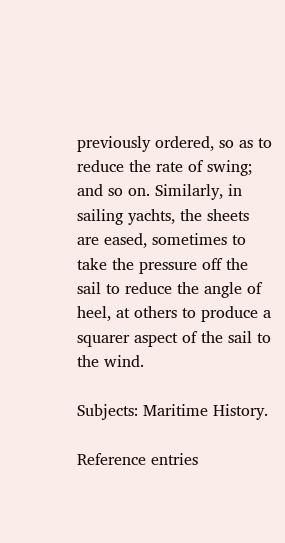previously ordered, so as to reduce the rate of swing; and so on. Similarly, in sailing yachts, the sheets are eased, sometimes to take the pressure off the sail to reduce the angle of heel, at others to produce a squarer aspect of the sail to the wind.

Subjects: Maritime History.

Reference entries